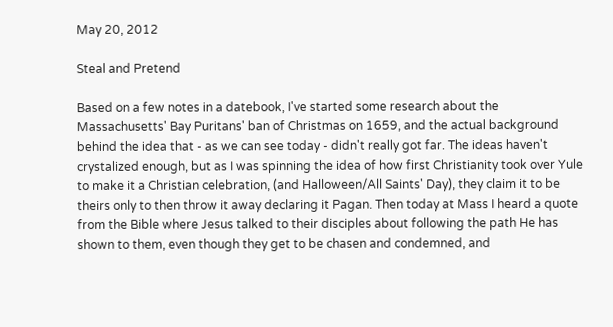May 20, 2012

Steal and Pretend

Based on a few notes in a datebook, I've started some research about the Massachusetts' Bay Puritans' ban of Christmas on 1659, and the actual background behind the idea that - as we can see today - didn't really got far. The ideas haven't crystalized enough, but as I was spinning the idea of how first Christianity took over Yule to make it a Christian celebration, (and Halloween/All Saints' Day), they claim it to be theirs only to then throw it away declaring it Pagan. Then today at Mass I heard a quote from the Bible where Jesus talked to their disciples about following the path He has shown to them, even though they get to be chasen and condemned, and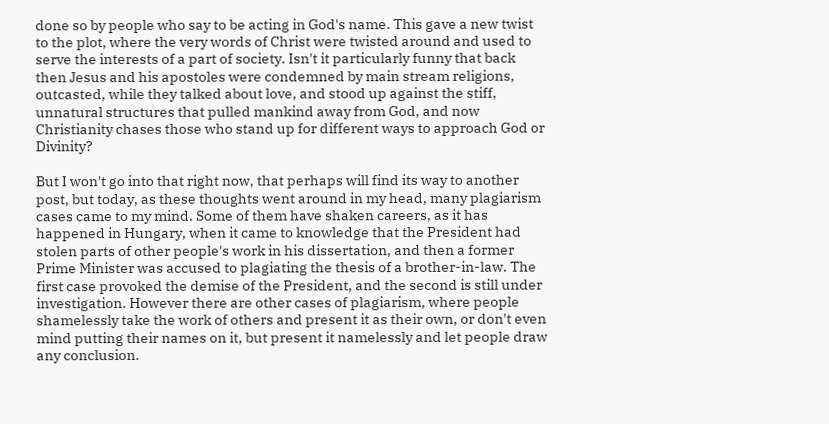done so by people who say to be acting in God's name. This gave a new twist to the plot, where the very words of Christ were twisted around and used to serve the interests of a part of society. Isn't it particularly funny that back then Jesus and his apostoles were condemned by main stream religions, outcasted, while they talked about love, and stood up against the stiff, unnatural structures that pulled mankind away from God, and now Christianity chases those who stand up for different ways to approach God or Divinity?

But I won't go into that right now, that perhaps will find its way to another post, but today, as these thoughts went around in my head, many plagiarism cases came to my mind. Some of them have shaken careers, as it has happened in Hungary, when it came to knowledge that the President had stolen parts of other people's work in his dissertation, and then a former Prime Minister was accused to plagiating the thesis of a brother-in-law. The first case provoked the demise of the President, and the second is still under investigation. However there are other cases of plagiarism, where people shamelessly take the work of others and present it as their own, or don't even mind putting their names on it, but present it namelessly and let people draw any conclusion.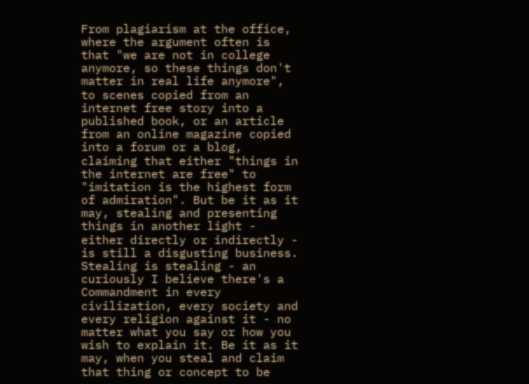From plagiarism at the office, where the argument often is that "we are not in college anymore, so these things don't matter in real life anymore", to scenes copied from an internet free story into a published book, or an article from an online magazine copied into a forum or a blog, claiming that either "things in the internet are free" to "imitation is the highest form of admiration". But be it as it may, stealing and presenting things in another light - either directly or indirectly - is still a disgusting business. Stealing is stealing - an curiously I believe there's a Commandment in every civilization, every society and every religion against it - no matter what you say or how you wish to explain it. Be it as it may, when you steal and claim that thing or concept to be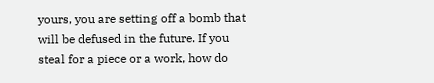yours, you are setting off a bomb that will be defused in the future. If you steal for a piece or a work, how do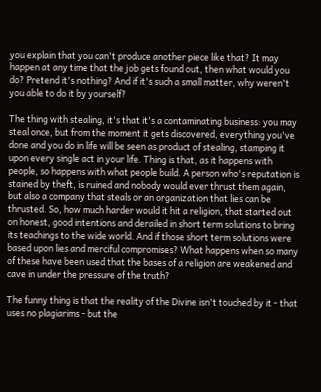you explain that you can't produce another piece like that? It may happen at any time that the job gets found out, then what would you do? Pretend it's nothing? And if it's such a small matter, why weren't you able to do it by yourself?

The thing with stealing, it's that it's a contaminating business: you may steal once, but from the moment it gets discovered, everything you've done and you do in life will be seen as product of stealing, stamping it upon every single act in your life. Thing is that, as it happens with people, so happens with what people build. A person who's reputation is stained by theft, is ruined and nobody would ever thrust them again, but also a company that steals or an organization that lies can be thrusted. So, how much harder would it hit a religion, that started out on honest, good intentions and derailed in short term solutions to bring its teachings to the wide world. And if those short term solutions were based upon lies and merciful compromises? What happens when so many of these have been used that the bases of a religion are weakened and cave in under the pressure of the truth?

The funny thing is that the reality of the Divine isn't touched by it - that uses no plagiarims - but the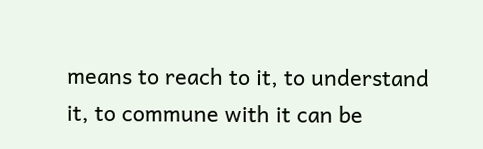means to reach to it, to understand it, to commune with it can be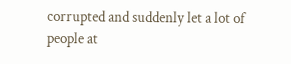corrupted and suddenly let a lot of people at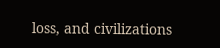loss, and civilizations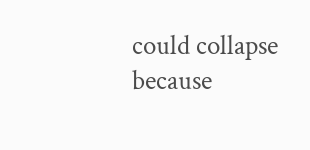could collapse because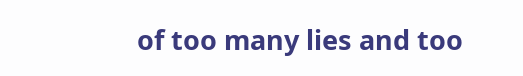of too many lies and too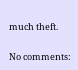much theft.

No comments: